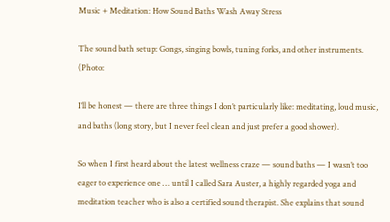Music + Meditation: How Sound Baths Wash Away Stress

The sound bath setup: Gongs, singing bowls, tuning forks, and other instruments.  (Photo:

I’ll be honest — there are three things I don’t particularly like: meditating, loud music, and baths (long story, but I never feel clean and just prefer a good shower).

So when I first heard about the latest wellness craze — sound baths — I wasn’t too eager to experience one … until I called Sara Auster, a highly regarded yoga and meditation teacher who is also a certified sound therapist. She explains that sound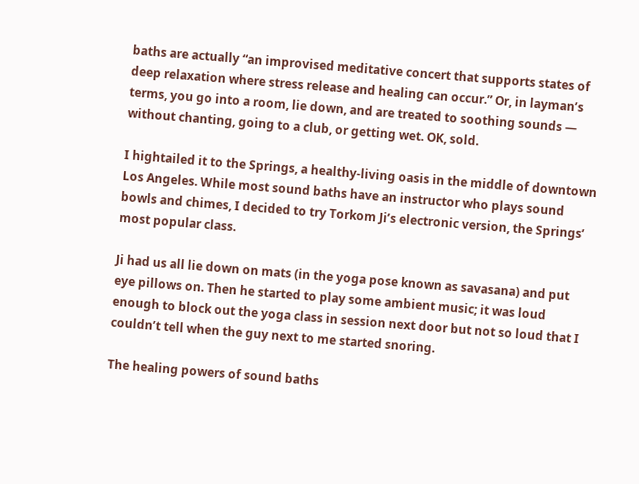baths are actually “an improvised meditative concert that supports states of deep relaxation where stress release and healing can occur.” Or, in layman’s terms, you go into a room, lie down, and are treated to soothing sounds — without chanting, going to a club, or getting wet. OK, sold.

I hightailed it to the Springs, a healthy-living oasis in the middle of downtown Los Angeles. While most sound baths have an instructor who plays sound bowls and chimes, I decided to try Torkom Ji’s electronic version, the Springs’ most popular class.

Ji had us all lie down on mats (in the yoga pose known as savasana) and put eye pillows on. Then he started to play some ambient music; it was loud enough to block out the yoga class in session next door but not so loud that I couldn’t tell when the guy next to me started snoring.

The healing powers of sound baths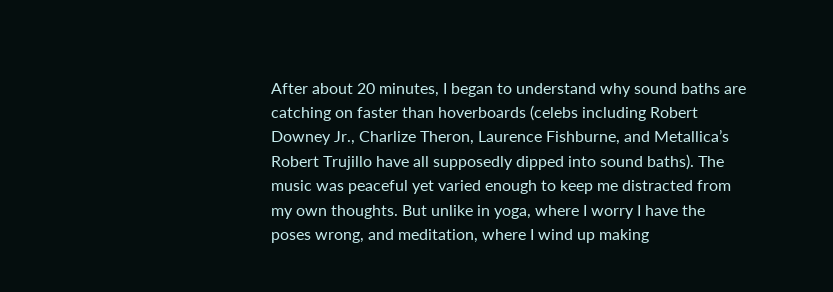After about 20 minutes, I began to understand why sound baths are catching on faster than hoverboards (celebs including Robert Downey Jr., Charlize Theron, Laurence Fishburne, and Metallica’s Robert Trujillo have all supposedly dipped into sound baths). The music was peaceful yet varied enough to keep me distracted from my own thoughts. But unlike in yoga, where I worry I have the poses wrong, and meditation, where I wind up making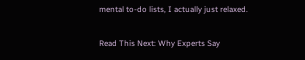mental to-do lists, I actually just relaxed.

Read This Next: Why Experts Say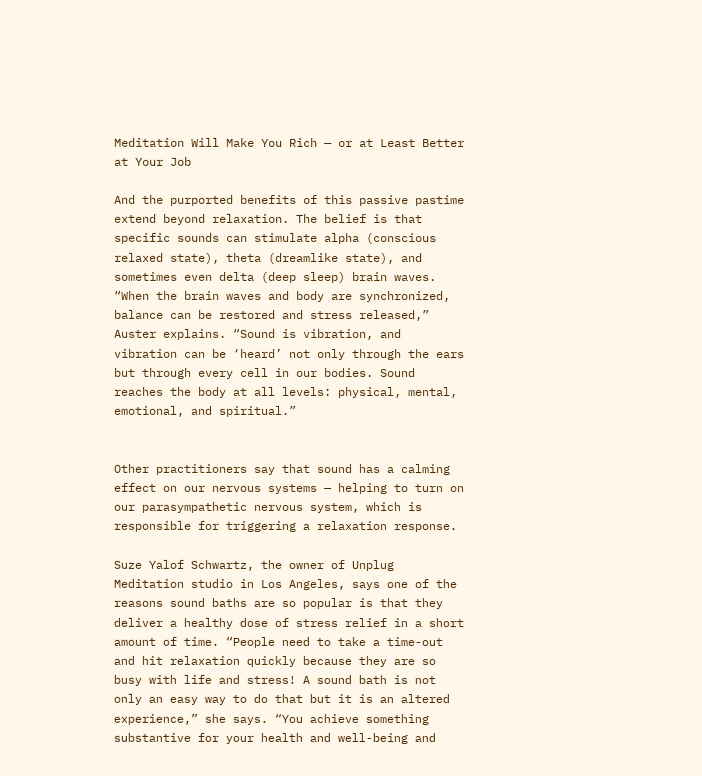Meditation Will Make You Rich — or at Least Better at Your Job

And the purported benefits of this passive pastime extend beyond relaxation. The belief is that specific sounds can stimulate alpha (conscious relaxed state), theta (dreamlike state), and sometimes even delta (deep sleep) brain waves. “When the brain waves and body are synchronized, balance can be restored and stress released,” Auster explains. “Sound is vibration, and vibration can be ‘heard’ not only through the ears but through every cell in our bodies. Sound reaches the body at all levels: physical, mental, emotional, and spiritual.”


Other practitioners say that sound has a calming effect on our nervous systems — helping to turn on our parasympathetic nervous system, which is responsible for triggering a relaxation response.

Suze Yalof Schwartz, the owner of Unplug Meditation studio in Los Angeles, says one of the reasons sound baths are so popular is that they deliver a healthy dose of stress relief in a short amount of time. “People need to take a time-out and hit relaxation quickly because they are so busy with life and stress! A sound bath is not only an easy way to do that but it is an altered experience,” she says. “You achieve something substantive for your health and well-being and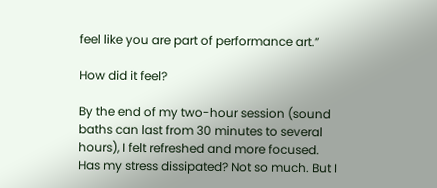feel like you are part of performance art.”

How did it feel?

By the end of my two-hour session (sound baths can last from 30 minutes to several hours), I felt refreshed and more focused. Has my stress dissipated? Not so much. But I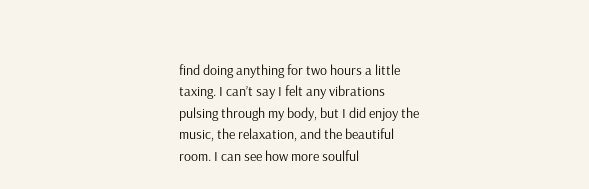find doing anything for two hours a little taxing. I can’t say I felt any vibrations pulsing through my body, but I did enjoy the music, the relaxation, and the beautiful room. I can see how more soulful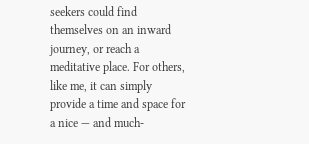seekers could find themselves on an inward journey, or reach a meditative place. For others, like me, it can simply provide a time and space for a nice — and much-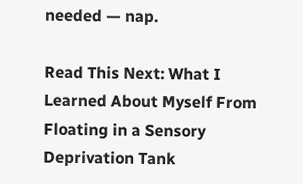needed — nap.

Read This Next: What I Learned About Myself From Floating in a Sensory Deprivation Tank